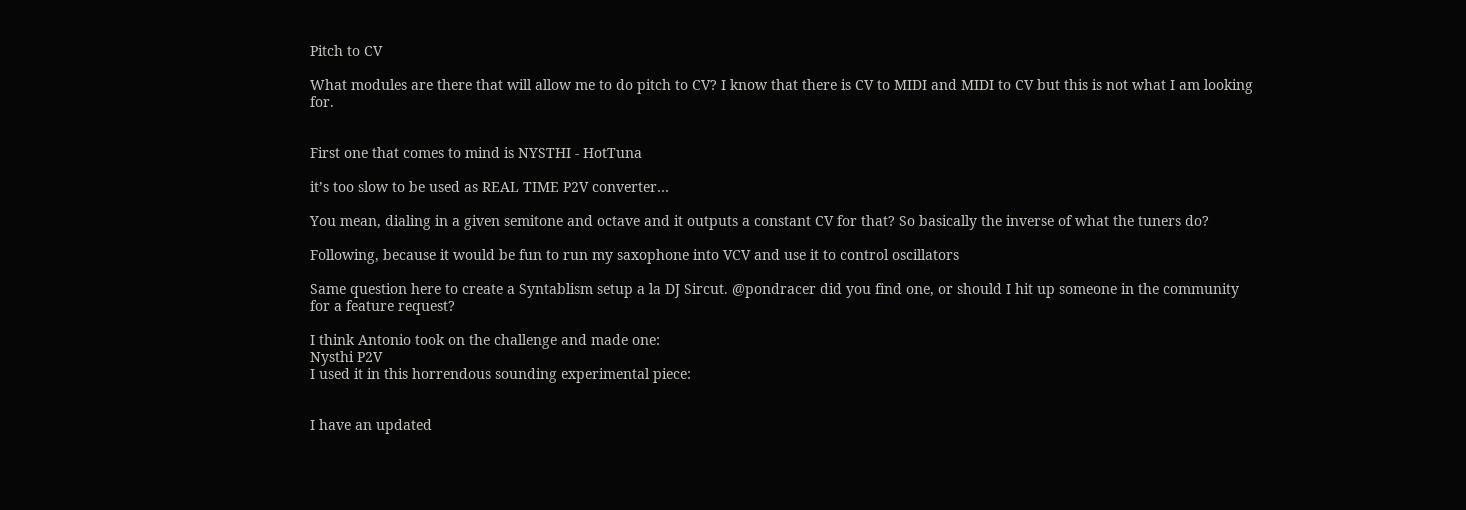Pitch to CV

What modules are there that will allow me to do pitch to CV? I know that there is CV to MIDI and MIDI to CV but this is not what I am looking for.


First one that comes to mind is NYSTHI - HotTuna

it’s too slow to be used as REAL TIME P2V converter…

You mean, dialing in a given semitone and octave and it outputs a constant CV for that? So basically the inverse of what the tuners do?

Following, because it would be fun to run my saxophone into VCV and use it to control oscillators

Same question here to create a Syntablism setup a la DJ Sircut. @pondracer did you find one, or should I hit up someone in the community for a feature request?

I think Antonio took on the challenge and made one:
Nysthi P2V
I used it in this horrendous sounding experimental piece:


I have an updated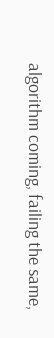algorithm coming, failing the same,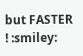but FASTER ! :smiley: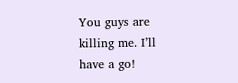You guys are killing me. I’ll have a go!